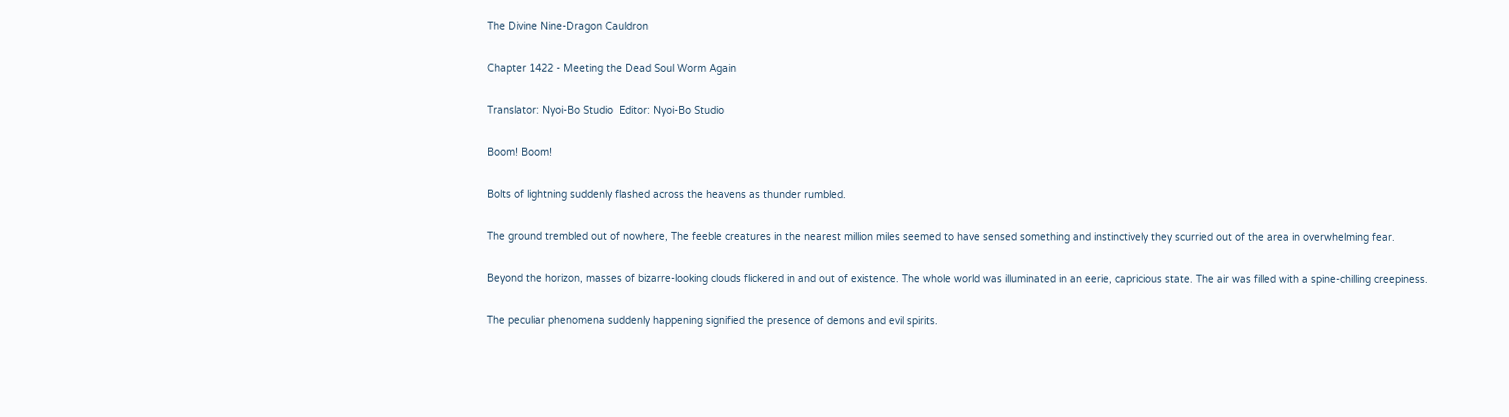The Divine Nine-Dragon Cauldron

Chapter 1422 - Meeting the Dead Soul Worm Again

Translator: Nyoi-Bo Studio  Editor: Nyoi-Bo Studio

Boom! Boom!

Bolts of lightning suddenly flashed across the heavens as thunder rumbled.

The ground trembled out of nowhere, The feeble creatures in the nearest million miles seemed to have sensed something and instinctively they scurried out of the area in overwhelming fear.

Beyond the horizon, masses of bizarre-looking clouds flickered in and out of existence. The whole world was illuminated in an eerie, capricious state. The air was filled with a spine-chilling creepiness.

The peculiar phenomena suddenly happening signified the presence of demons and evil spirits.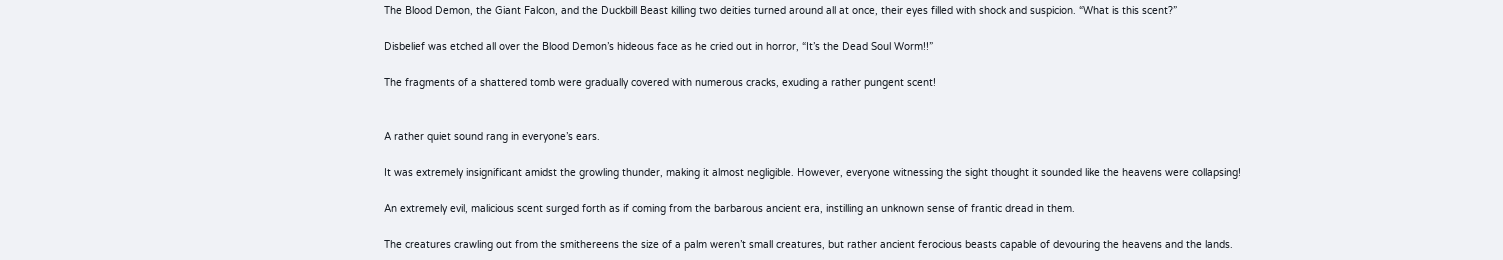The Blood Demon, the Giant Falcon, and the Duckbill Beast killing two deities turned around all at once, their eyes filled with shock and suspicion. “What is this scent?”

Disbelief was etched all over the Blood Demon’s hideous face as he cried out in horror, “It’s the Dead Soul Worm!!”

The fragments of a shattered tomb were gradually covered with numerous cracks, exuding a rather pungent scent!


A rather quiet sound rang in everyone’s ears.

It was extremely insignificant amidst the growling thunder, making it almost negligible. However, everyone witnessing the sight thought it sounded like the heavens were collapsing!

An extremely evil, malicious scent surged forth as if coming from the barbarous ancient era, instilling an unknown sense of frantic dread in them.

The creatures crawling out from the smithereens the size of a palm weren’t small creatures, but rather ancient ferocious beasts capable of devouring the heavens and the lands.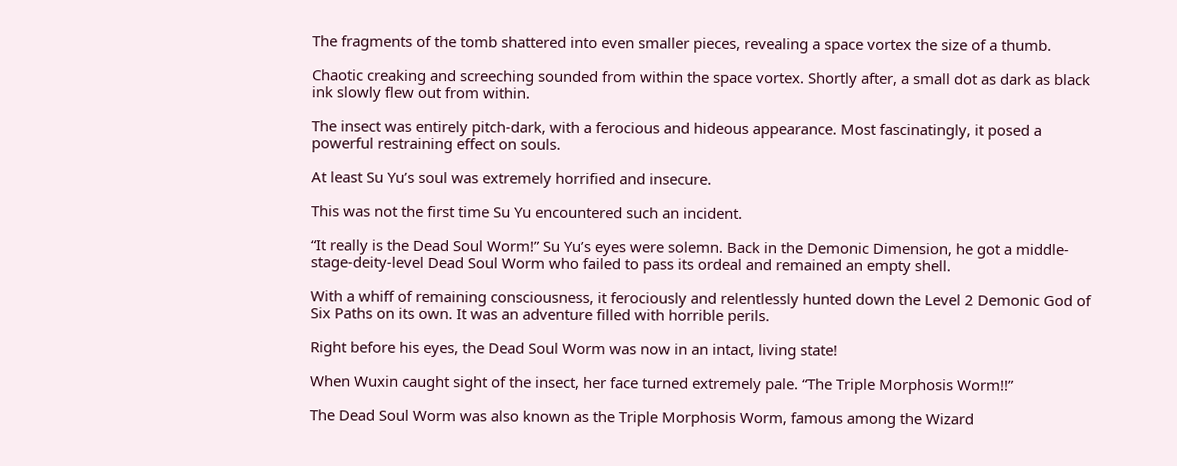The fragments of the tomb shattered into even smaller pieces, revealing a space vortex the size of a thumb.

Chaotic creaking and screeching sounded from within the space vortex. Shortly after, a small dot as dark as black ink slowly flew out from within.

The insect was entirely pitch-dark, with a ferocious and hideous appearance. Most fascinatingly, it posed a powerful restraining effect on souls.

At least Su Yu’s soul was extremely horrified and insecure.

This was not the first time Su Yu encountered such an incident.

“It really is the Dead Soul Worm!” Su Yu’s eyes were solemn. Back in the Demonic Dimension, he got a middle-stage-deity-level Dead Soul Worm who failed to pass its ordeal and remained an empty shell.

With a whiff of remaining consciousness, it ferociously and relentlessly hunted down the Level 2 Demonic God of Six Paths on its own. It was an adventure filled with horrible perils.

Right before his eyes, the Dead Soul Worm was now in an intact, living state!

When Wuxin caught sight of the insect, her face turned extremely pale. “The Triple Morphosis Worm!!”

The Dead Soul Worm was also known as the Triple Morphosis Worm, famous among the Wizard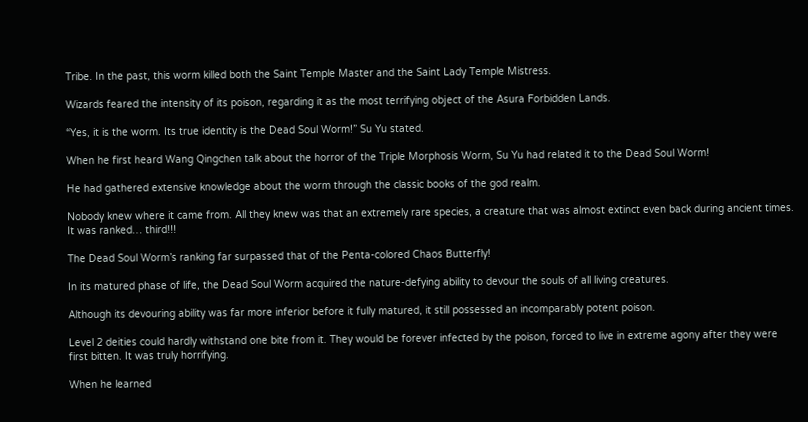Tribe. In the past, this worm killed both the Saint Temple Master and the Saint Lady Temple Mistress.

Wizards feared the intensity of its poison, regarding it as the most terrifying object of the Asura Forbidden Lands.

“Yes, it is the worm. Its true identity is the Dead Soul Worm!” Su Yu stated.

When he first heard Wang Qingchen talk about the horror of the Triple Morphosis Worm, Su Yu had related it to the Dead Soul Worm!

He had gathered extensive knowledge about the worm through the classic books of the god realm.

Nobody knew where it came from. All they knew was that an extremely rare species, a creature that was almost extinct even back during ancient times. It was ranked… third!!!

The Dead Soul Worm’s ranking far surpassed that of the Penta-colored Chaos Butterfly!

In its matured phase of life, the Dead Soul Worm acquired the nature-defying ability to devour the souls of all living creatures.

Although its devouring ability was far more inferior before it fully matured, it still possessed an incomparably potent poison.

Level 2 deities could hardly withstand one bite from it. They would be forever infected by the poison, forced to live in extreme agony after they were first bitten. It was truly horrifying.

When he learned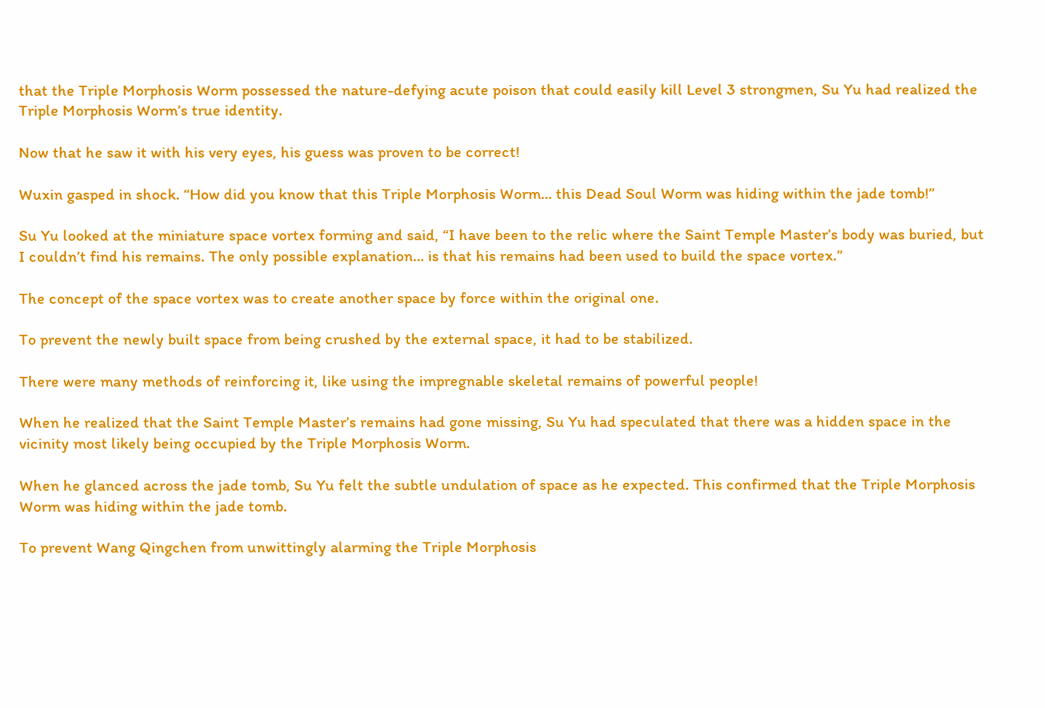that the Triple Morphosis Worm possessed the nature-defying acute poison that could easily kill Level 3 strongmen, Su Yu had realized the Triple Morphosis Worm’s true identity.

Now that he saw it with his very eyes, his guess was proven to be correct!

Wuxin gasped in shock. “How did you know that this Triple Morphosis Worm… this Dead Soul Worm was hiding within the jade tomb!”

Su Yu looked at the miniature space vortex forming and said, “I have been to the relic where the Saint Temple Master’s body was buried, but I couldn’t find his remains. The only possible explanation… is that his remains had been used to build the space vortex.”

The concept of the space vortex was to create another space by force within the original one.

To prevent the newly built space from being crushed by the external space, it had to be stabilized.

There were many methods of reinforcing it, like using the impregnable skeletal remains of powerful people!

When he realized that the Saint Temple Master’s remains had gone missing, Su Yu had speculated that there was a hidden space in the vicinity most likely being occupied by the Triple Morphosis Worm.

When he glanced across the jade tomb, Su Yu felt the subtle undulation of space as he expected. This confirmed that the Triple Morphosis Worm was hiding within the jade tomb.

To prevent Wang Qingchen from unwittingly alarming the Triple Morphosis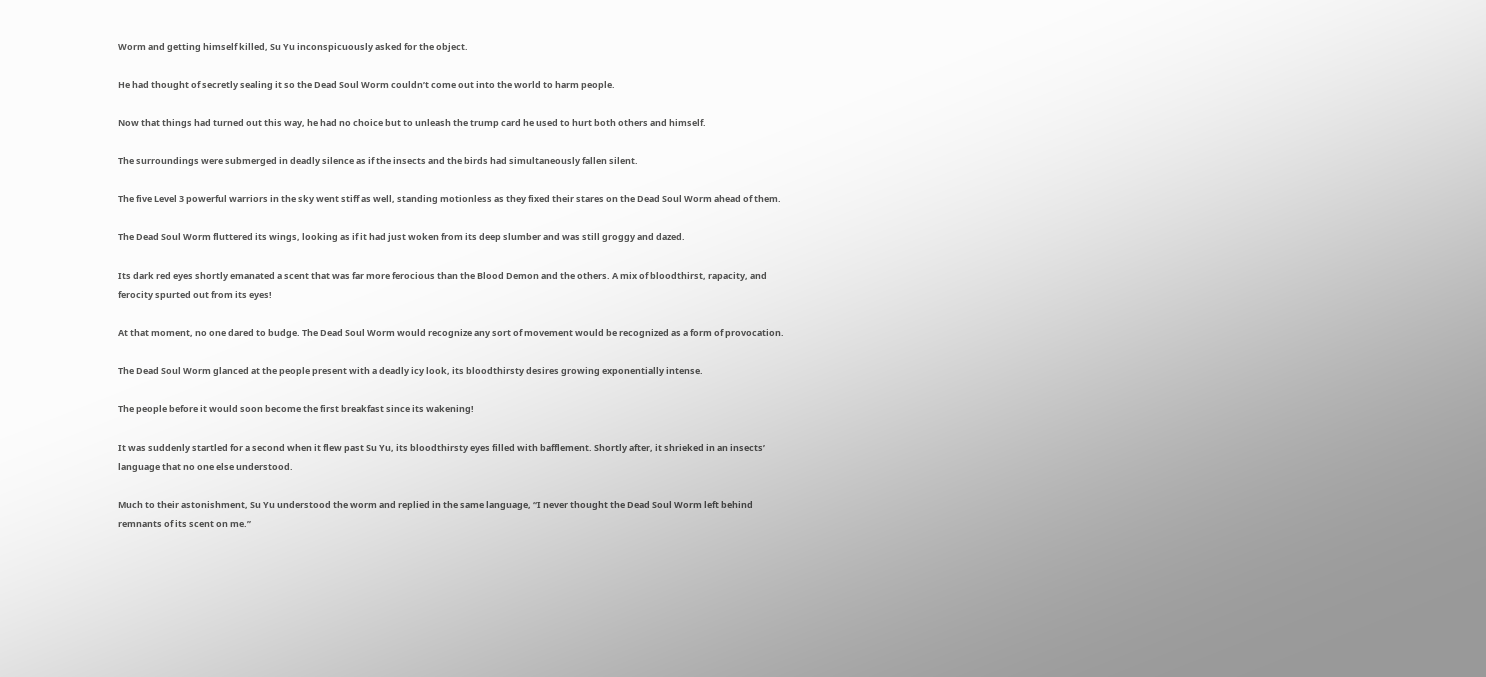Worm and getting himself killed, Su Yu inconspicuously asked for the object.

He had thought of secretly sealing it so the Dead Soul Worm couldn’t come out into the world to harm people.

Now that things had turned out this way, he had no choice but to unleash the trump card he used to hurt both others and himself.

The surroundings were submerged in deadly silence as if the insects and the birds had simultaneously fallen silent.

The five Level 3 powerful warriors in the sky went stiff as well, standing motionless as they fixed their stares on the Dead Soul Worm ahead of them.

The Dead Soul Worm fluttered its wings, looking as if it had just woken from its deep slumber and was still groggy and dazed.

Its dark red eyes shortly emanated a scent that was far more ferocious than the Blood Demon and the others. A mix of bloodthirst, rapacity, and ferocity spurted out from its eyes!

At that moment, no one dared to budge. The Dead Soul Worm would recognize any sort of movement would be recognized as a form of provocation.

The Dead Soul Worm glanced at the people present with a deadly icy look, its bloodthirsty desires growing exponentially intense.

The people before it would soon become the first breakfast since its wakening!

It was suddenly startled for a second when it flew past Su Yu, its bloodthirsty eyes filled with bafflement. Shortly after, it shrieked in an insects’ language that no one else understood.

Much to their astonishment, Su Yu understood the worm and replied in the same language, “I never thought the Dead Soul Worm left behind remnants of its scent on me.”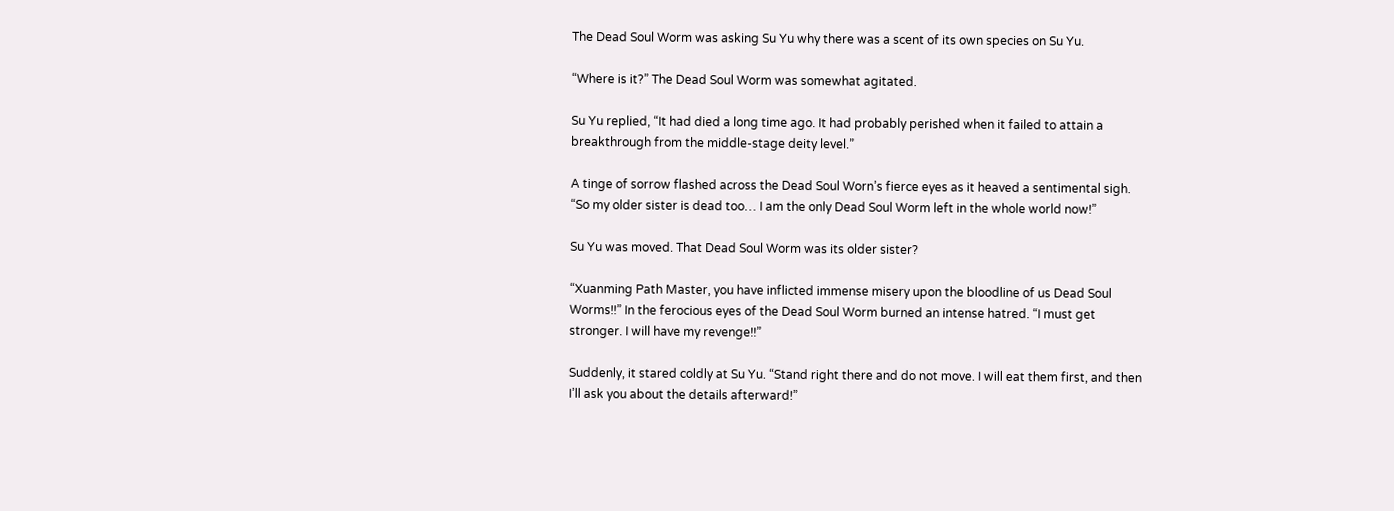The Dead Soul Worm was asking Su Yu why there was a scent of its own species on Su Yu.

“Where is it?” The Dead Soul Worm was somewhat agitated.

Su Yu replied, “It had died a long time ago. It had probably perished when it failed to attain a breakthrough from the middle-stage deity level.”

A tinge of sorrow flashed across the Dead Soul Worn’s fierce eyes as it heaved a sentimental sigh. “So my older sister is dead too… I am the only Dead Soul Worm left in the whole world now!”

Su Yu was moved. That Dead Soul Worm was its older sister?

“Xuanming Path Master, you have inflicted immense misery upon the bloodline of us Dead Soul Worms!!” In the ferocious eyes of the Dead Soul Worm burned an intense hatred. “I must get stronger. I will have my revenge!!”

Suddenly, it stared coldly at Su Yu. “Stand right there and do not move. I will eat them first, and then I’ll ask you about the details afterward!”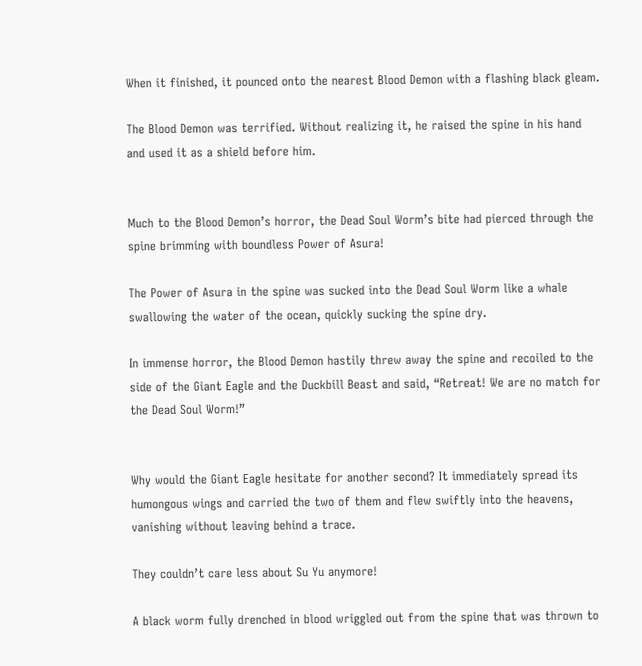When it finished, it pounced onto the nearest Blood Demon with a flashing black gleam.

The Blood Demon was terrified. Without realizing it, he raised the spine in his hand and used it as a shield before him.


Much to the Blood Demon’s horror, the Dead Soul Worm’s bite had pierced through the spine brimming with boundless Power of Asura!

The Power of Asura in the spine was sucked into the Dead Soul Worm like a whale swallowing the water of the ocean, quickly sucking the spine dry.

In immense horror, the Blood Demon hastily threw away the spine and recoiled to the side of the Giant Eagle and the Duckbill Beast and said, “Retreat! We are no match for the Dead Soul Worm!”


Why would the Giant Eagle hesitate for another second? It immediately spread its humongous wings and carried the two of them and flew swiftly into the heavens, vanishing without leaving behind a trace.

They couldn’t care less about Su Yu anymore!

A black worm fully drenched in blood wriggled out from the spine that was thrown to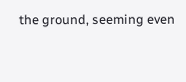the ground, seeming even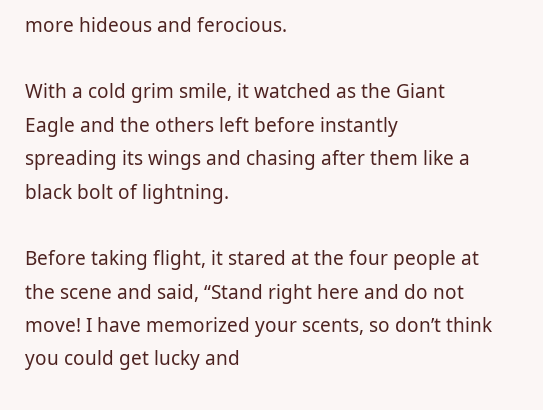more hideous and ferocious.

With a cold grim smile, it watched as the Giant Eagle and the others left before instantly spreading its wings and chasing after them like a black bolt of lightning.

Before taking flight, it stared at the four people at the scene and said, “Stand right here and do not move! I have memorized your scents, so don’t think you could get lucky and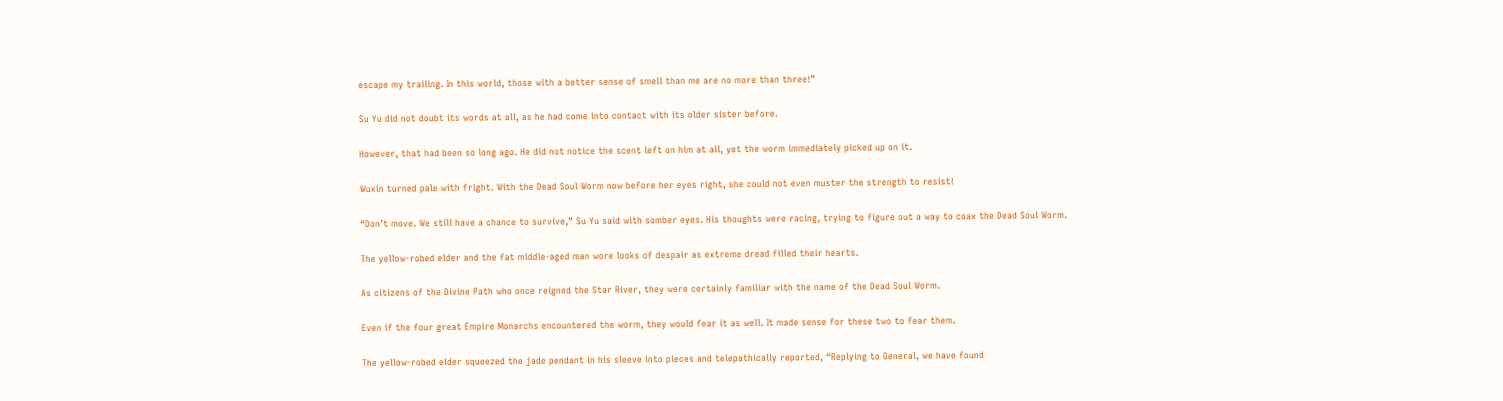escape my trailing. In this world, those with a better sense of smell than me are no more than three!”

Su Yu did not doubt its words at all, as he had come into contact with its older sister before.

However, that had been so long ago. He did not notice the scent left on him at all, yet the worm immediately picked up on it.

Wuxin turned pale with fright. With the Dead Soul Worm now before her eyes right, she could not even muster the strength to resist!

“Don’t move. We still have a chance to survive,” Su Yu said with somber eyes. His thoughts were racing, trying to figure out a way to coax the Dead Soul Worm.

The yellow-robed elder and the fat middle-aged man wore looks of despair as extreme dread filled their hearts.

As citizens of the Divine Path who once reigned the Star River, they were certainly familiar with the name of the Dead Soul Worm.

Even if the four great Empire Monarchs encountered the worm, they would fear it as well. It made sense for these two to fear them.

The yellow-robed elder squeezed the jade pendant in his sleeve into pieces and telepathically reported, “Replying to General, we have found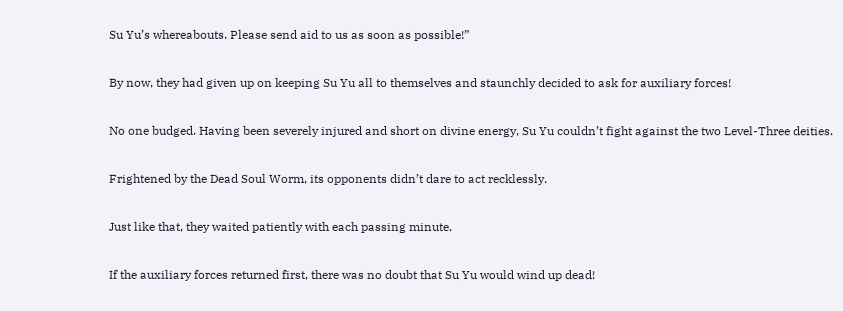Su Yu’s whereabouts. Please send aid to us as soon as possible!”

By now, they had given up on keeping Su Yu all to themselves and staunchly decided to ask for auxiliary forces!

No one budged. Having been severely injured and short on divine energy, Su Yu couldn’t fight against the two Level-Three deities.

Frightened by the Dead Soul Worm, its opponents didn’t dare to act recklessly.

Just like that, they waited patiently with each passing minute.

If the auxiliary forces returned first, there was no doubt that Su Yu would wind up dead!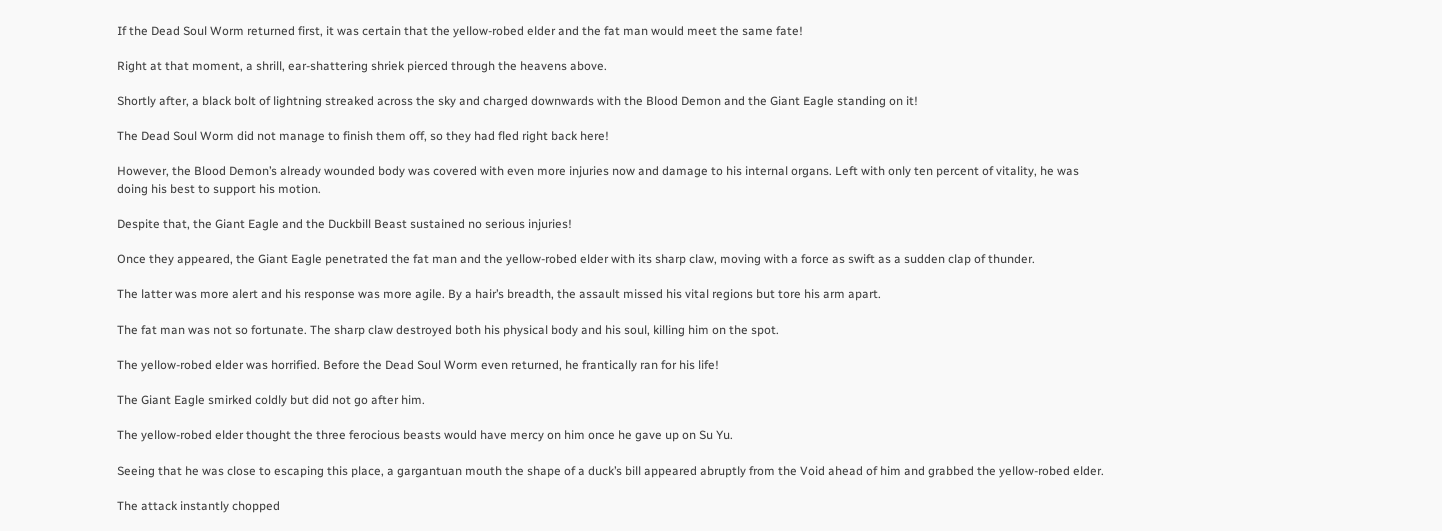If the Dead Soul Worm returned first, it was certain that the yellow-robed elder and the fat man would meet the same fate!

Right at that moment, a shrill, ear-shattering shriek pierced through the heavens above.

Shortly after, a black bolt of lightning streaked across the sky and charged downwards with the Blood Demon and the Giant Eagle standing on it!

The Dead Soul Worm did not manage to finish them off, so they had fled right back here!

However, the Blood Demon’s already wounded body was covered with even more injuries now and damage to his internal organs. Left with only ten percent of vitality, he was doing his best to support his motion.

Despite that, the Giant Eagle and the Duckbill Beast sustained no serious injuries!

Once they appeared, the Giant Eagle penetrated the fat man and the yellow-robed elder with its sharp claw, moving with a force as swift as a sudden clap of thunder.

The latter was more alert and his response was more agile. By a hair’s breadth, the assault missed his vital regions but tore his arm apart.

The fat man was not so fortunate. The sharp claw destroyed both his physical body and his soul, killing him on the spot.

The yellow-robed elder was horrified. Before the Dead Soul Worm even returned, he frantically ran for his life!

The Giant Eagle smirked coldly but did not go after him.

The yellow-robed elder thought the three ferocious beasts would have mercy on him once he gave up on Su Yu.

Seeing that he was close to escaping this place, a gargantuan mouth the shape of a duck’s bill appeared abruptly from the Void ahead of him and grabbed the yellow-robed elder.

The attack instantly chopped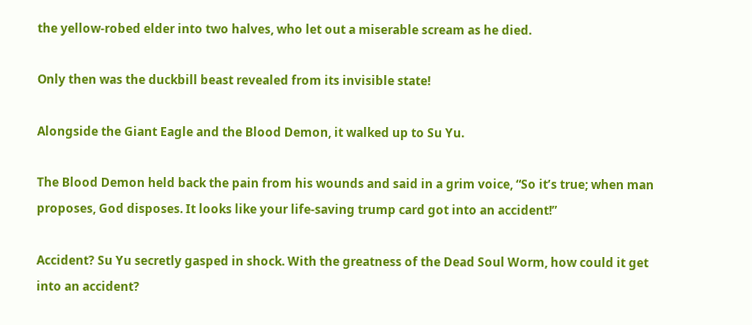the yellow-robed elder into two halves, who let out a miserable scream as he died.

Only then was the duckbill beast revealed from its invisible state!

Alongside the Giant Eagle and the Blood Demon, it walked up to Su Yu.

The Blood Demon held back the pain from his wounds and said in a grim voice, “So it’s true; when man proposes, God disposes. It looks like your life-saving trump card got into an accident!”

Accident? Su Yu secretly gasped in shock. With the greatness of the Dead Soul Worm, how could it get into an accident?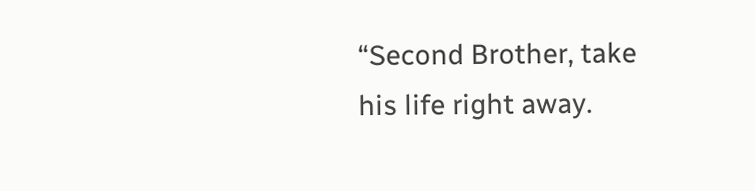“Second Brother, take his life right away.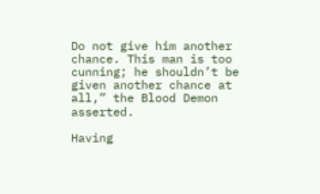Do not give him another chance. This man is too cunning; he shouldn’t be given another chance at all,” the Blood Demon asserted.

Having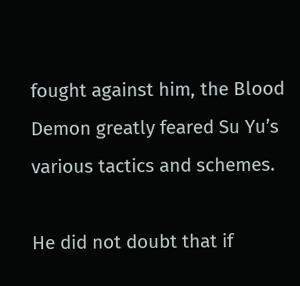fought against him, the Blood Demon greatly feared Su Yu’s various tactics and schemes.

He did not doubt that if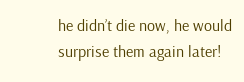he didn’t die now, he would surprise them again later!